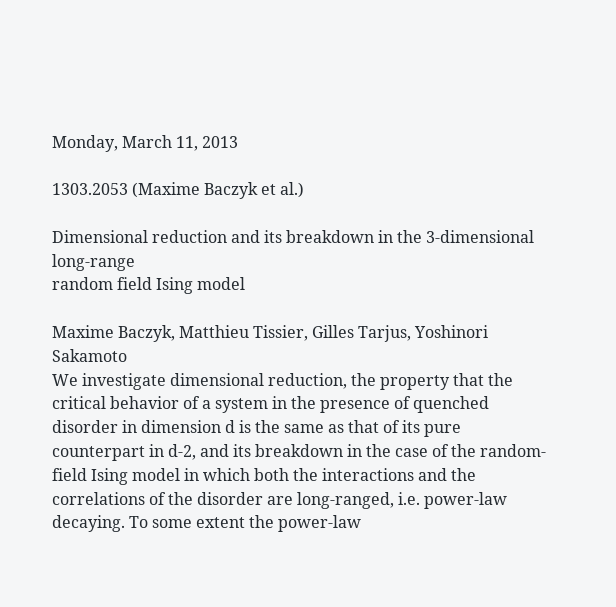Monday, March 11, 2013

1303.2053 (Maxime Baczyk et al.)

Dimensional reduction and its breakdown in the 3-dimensional long-range
random field Ising model

Maxime Baczyk, Matthieu Tissier, Gilles Tarjus, Yoshinori Sakamoto
We investigate dimensional reduction, the property that the critical behavior of a system in the presence of quenched disorder in dimension d is the same as that of its pure counterpart in d-2, and its breakdown in the case of the random-field Ising model in which both the interactions and the correlations of the disorder are long-ranged, i.e. power-law decaying. To some extent the power-law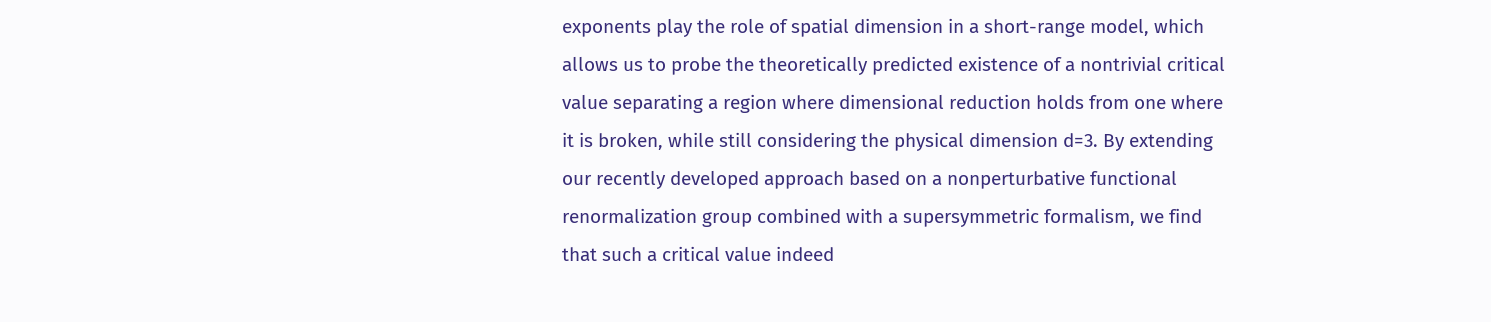exponents play the role of spatial dimension in a short-range model, which allows us to probe the theoretically predicted existence of a nontrivial critical value separating a region where dimensional reduction holds from one where it is broken, while still considering the physical dimension d=3. By extending our recently developed approach based on a nonperturbative functional renormalization group combined with a supersymmetric formalism, we find that such a critical value indeed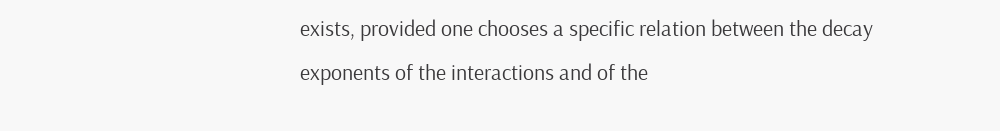exists, provided one chooses a specific relation between the decay exponents of the interactions and of the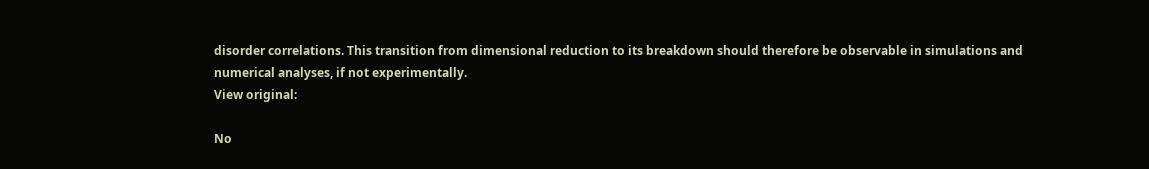disorder correlations. This transition from dimensional reduction to its breakdown should therefore be observable in simulations and numerical analyses, if not experimentally.
View original:

No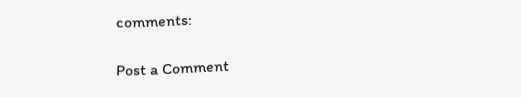comments:

Post a Comment